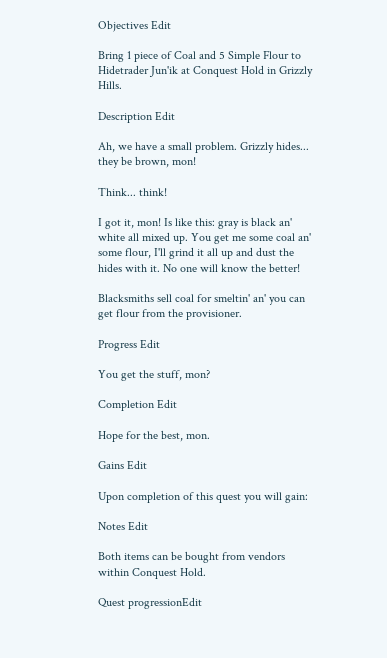Objectives Edit

Bring 1 piece of Coal and 5 Simple Flour to Hidetrader Jun'ik at Conquest Hold in Grizzly Hills.

Description Edit

Ah, we have a small problem. Grizzly hides... they be brown, mon!

Think... think!

I got it, mon! Is like this: gray is black an' white all mixed up. You get me some coal an' some flour, I'll grind it all up and dust the hides with it. No one will know the better!

Blacksmiths sell coal for smeltin' an' you can get flour from the provisioner.

Progress Edit

You get the stuff, mon?

Completion Edit

Hope for the best, mon.

Gains Edit

Upon completion of this quest you will gain:

Notes Edit

Both items can be bought from vendors within Conquest Hold.

Quest progressionEdit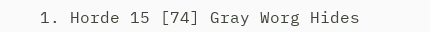1. Horde 15 [74] Gray Worg Hides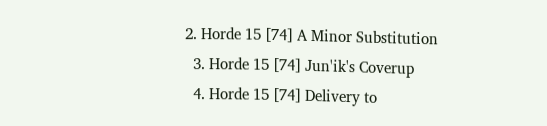2. Horde 15 [74] A Minor Substitution
  3. Horde 15 [74] Jun'ik's Coverup
  4. Horde 15 [74] Delivery to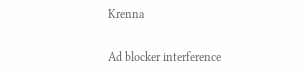Krenna

Ad blocker interference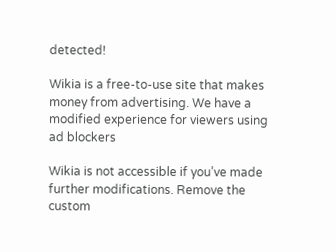detected!

Wikia is a free-to-use site that makes money from advertising. We have a modified experience for viewers using ad blockers

Wikia is not accessible if you’ve made further modifications. Remove the custom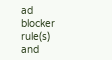ad blocker rule(s) and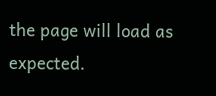the page will load as expected.